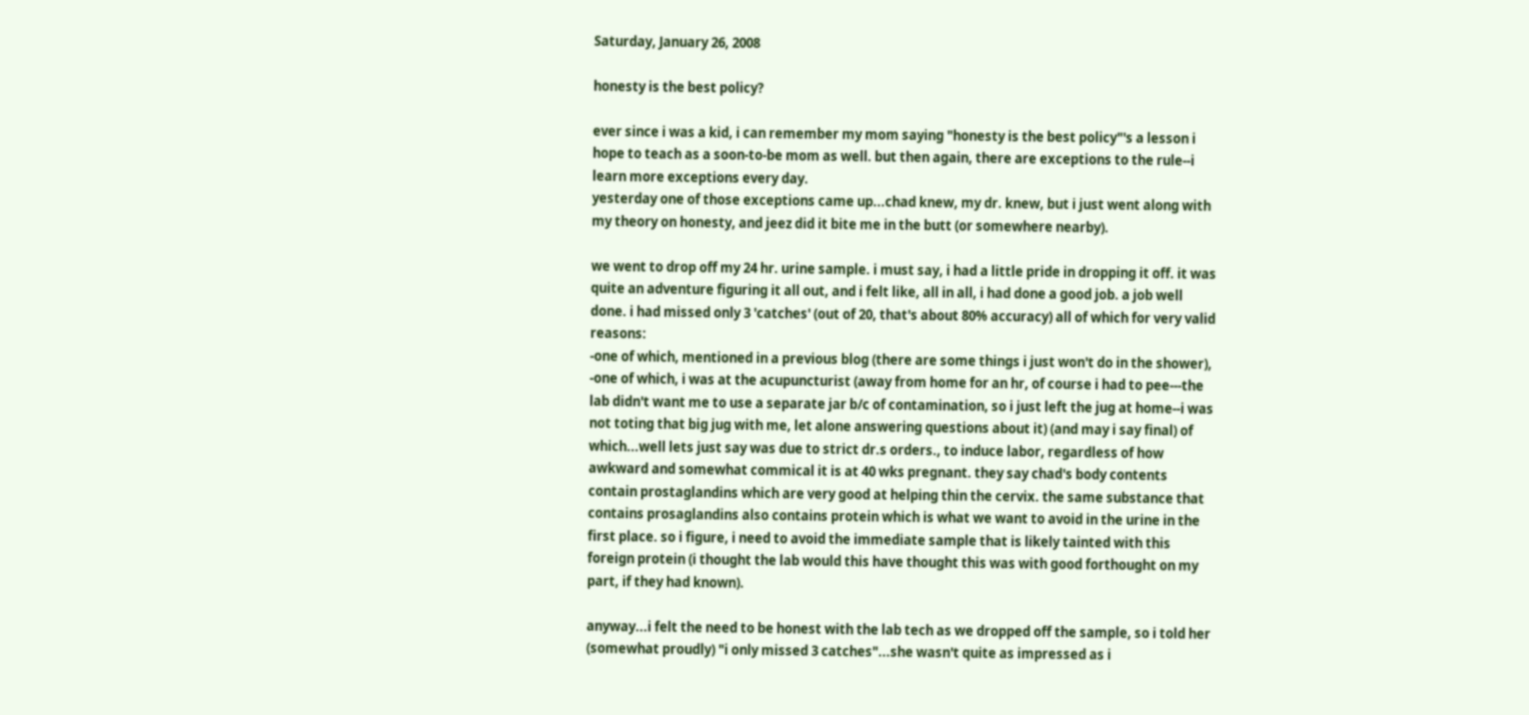Saturday, January 26, 2008

honesty is the best policy?

ever since i was a kid, i can remember my mom saying "honesty is the best policy"'s a lesson i hope to teach as a soon-to-be mom as well. but then again, there are exceptions to the rule--i learn more exceptions every day.
yesterday one of those exceptions came up...chad knew, my dr. knew, but i just went along with my theory on honesty, and jeez did it bite me in the butt (or somewhere nearby).

we went to drop off my 24 hr. urine sample. i must say, i had a little pride in dropping it off. it was quite an adventure figuring it all out, and i felt like, all in all, i had done a good job. a job well done. i had missed only 3 'catches' (out of 20, that's about 80% accuracy) all of which for very valid reasons:
-one of which, mentioned in a previous blog (there are some things i just won't do in the shower), -one of which, i was at the acupuncturist (away from home for an hr, of course i had to pee---the lab didn't want me to use a separate jar b/c of contamination, so i just left the jug at home--i was not toting that big jug with me, let alone answering questions about it) (and may i say final) of which...well lets just say was due to strict dr.s orders., to induce labor, regardless of how awkward and somewhat commical it is at 40 wks pregnant. they say chad's body contents contain prostaglandins which are very good at helping thin the cervix. the same substance that contains prosaglandins also contains protein which is what we want to avoid in the urine in the first place. so i figure, i need to avoid the immediate sample that is likely tainted with this foreign protein (i thought the lab would this have thought this was with good forthought on my part, if they had known).

anyway...i felt the need to be honest with the lab tech as we dropped off the sample, so i told her (somewhat proudly) "i only missed 3 catches"...she wasn't quite as impressed as i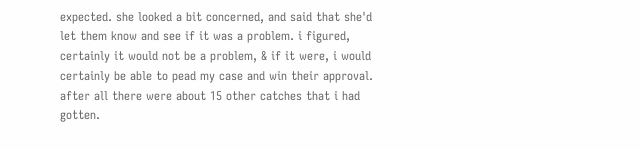expected. she looked a bit concerned, and said that she'd let them know and see if it was a problem. i figured, certainly it would not be a problem, & if it were, i would certainly be able to pead my case and win their approval. after all there were about 15 other catches that i had gotten.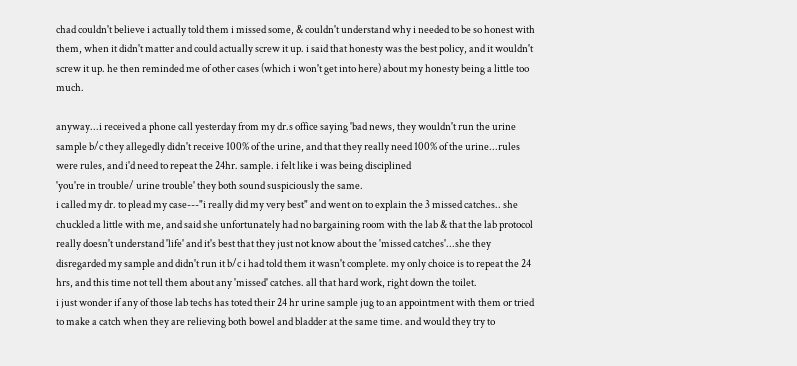chad couldn't believe i actually told them i missed some, & couldn't understand why i needed to be so honest with them, when it didn't matter and could actually screw it up. i said that honesty was the best policy, and it wouldn't screw it up. he then reminded me of other cases (which i won't get into here) about my honesty being a little too much.

anyway...i received a phone call yesterday from my dr.s office saying 'bad news, they wouldn't run the urine sample b/c they allegedly didn't receive 100% of the urine, and that they really need 100% of the urine...rules were rules, and i'd need to repeat the 24hr. sample. i felt like i was being disciplined
'you're in trouble/ urine trouble' they both sound suspiciously the same.
i called my dr. to plead my case---"i really did my very best" and went on to explain the 3 missed catches.. she chuckled a little with me, and said she unfortunately had no bargaining room with the lab & that the lab protocol really doesn't understand 'life' and it's best that they just not know about the 'missed catches'...she they disregarded my sample and didn't run it b/c i had told them it wasn't complete. my only choice is to repeat the 24 hrs, and this time not tell them about any 'missed' catches. all that hard work, right down the toilet.
i just wonder if any of those lab techs has toted their 24 hr urine sample jug to an appointment with them or tried to make a catch when they are relieving both bowel and bladder at the same time. and would they try to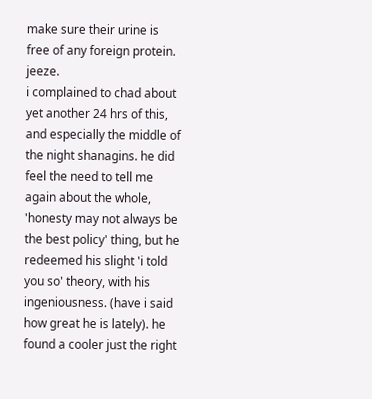make sure their urine is free of any foreign protein. jeeze.
i complained to chad about yet another 24 hrs of this, and especially the middle of the night shanagins. he did feel the need to tell me again about the whole, 'honesty may not always be the best policy' thing, but he redeemed his slight 'i told you so' theory, with his ingeniousness. (have i said how great he is lately). he found a cooler just the right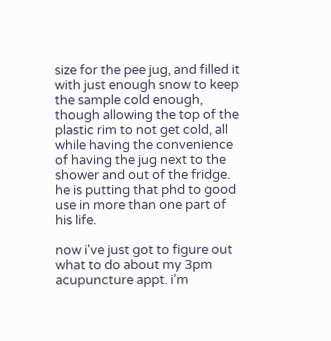size for the pee jug, and filled it with just enough snow to keep the sample cold enough, though allowing the top of the plastic rim to not get cold, all while having the convenience of having the jug next to the shower and out of the fridge. he is putting that phd to good use in more than one part of his life.

now i've just got to figure out what to do about my 3pm acupuncture appt. i'm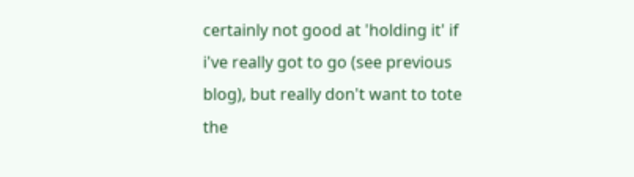certainly not good at 'holding it' if i've really got to go (see previous blog), but really don't want to tote the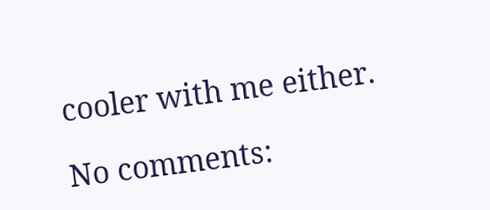cooler with me either.

No comments: